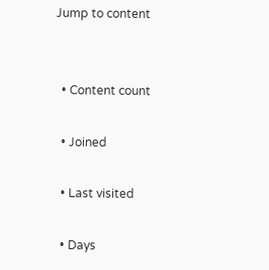Jump to content


  • Content count

  • Joined

  • Last visited

  • Days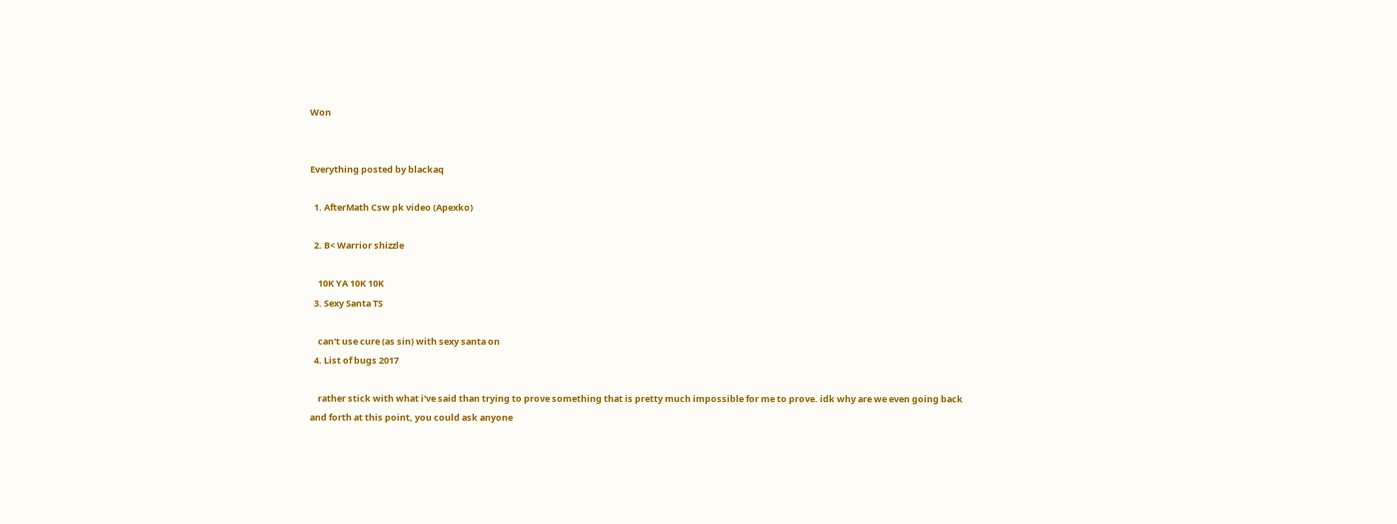Won


Everything posted by blackaq

  1. AfterMath Csw pk video (Apexko)

  2. B< Warrior shizzle

    10K YA 10K 10K
  3. Sexy Santa TS

    can't use cure (as sin) with sexy santa on
  4. List of bugs 2017

    rather stick with what i've said than trying to prove something that is pretty much impossible for me to prove. idk why are we even going back and forth at this point, you could ask anyone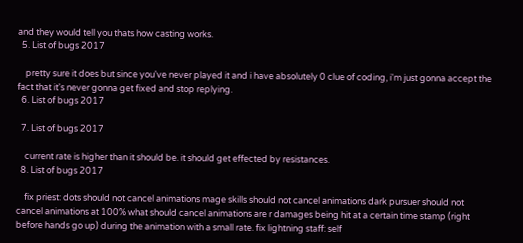and they would tell you thats how casting works.
  5. List of bugs 2017

    pretty sure it does but since you've never played it and i have absolutely 0 clue of coding, i'm just gonna accept the fact that it's never gonna get fixed and stop replying.
  6. List of bugs 2017

  7. List of bugs 2017

    current rate is higher than it should be. it should get effected by resistances.
  8. List of bugs 2017

    fix priest: dots should not cancel animations mage skills should not cancel animations dark pursuer should not cancel animations at 100% what should cancel animations are r damages being hit at a certain time stamp (right before hands go up) during the animation with a small rate. fix lightning staff: self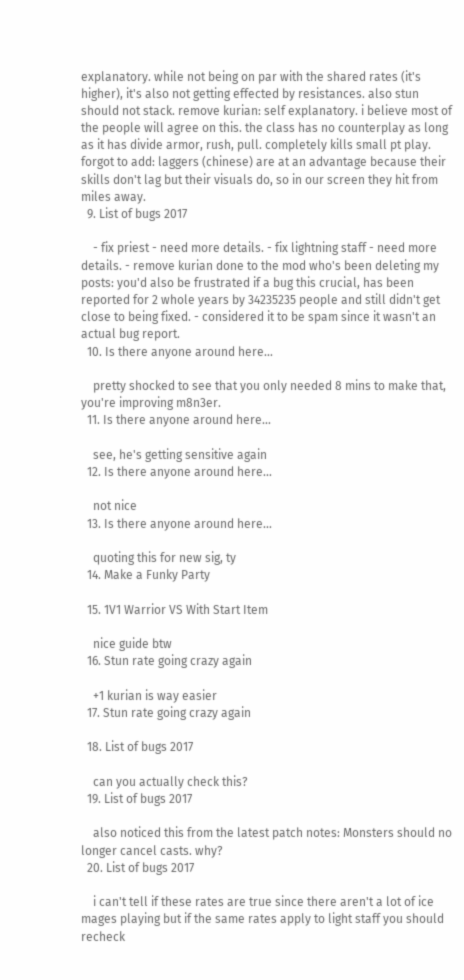explanatory. while not being on par with the shared rates (it's higher), it's also not getting effected by resistances. also stun should not stack. remove kurian: self explanatory. i believe most of the people will agree on this. the class has no counterplay as long as it has divide armor, rush, pull. completely kills small pt play. forgot to add: laggers (chinese) are at an advantage because their skills don't lag but their visuals do, so in our screen they hit from miles away.
  9. List of bugs 2017

    - fix priest - need more details. - fix lightning staff - need more details. - remove kurian done to the mod who's been deleting my posts: you'd also be frustrated if a bug this crucial, has been reported for 2 whole years by 34235235 people and still didn't get close to being fixed. - considered it to be spam since it wasn't an actual bug report.
  10. Is there anyone around here...

    pretty shocked to see that you only needed 8 mins to make that, you're improving m8n3er.
  11. Is there anyone around here...

    see, he's getting sensitive again
  12. Is there anyone around here...

    not nice
  13. Is there anyone around here...

    quoting this for new sig, ty
  14. Make a Funky Party

  15. 1V1 Warrior VS With Start Item

    nice guide btw
  16. Stun rate going crazy again

    +1 kurian is way easier
  17. Stun rate going crazy again

  18. List of bugs 2017

    can you actually check this?
  19. List of bugs 2017

    also noticed this from the latest patch notes: Monsters should no longer cancel casts. why?
  20. List of bugs 2017

    i can't tell if these rates are true since there aren't a lot of ice mages playing but if the same rates apply to light staff you should recheck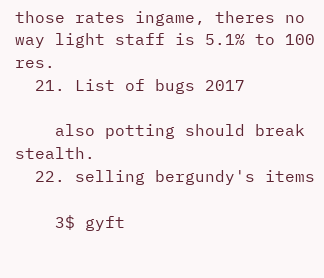those rates ingame, theres no way light staff is 5.1% to 100 res.
  21. List of bugs 2017

    also potting should break stealth.
  22. selling bergundy's items

    3$ gyft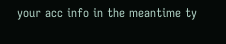your acc info in the meantime ty